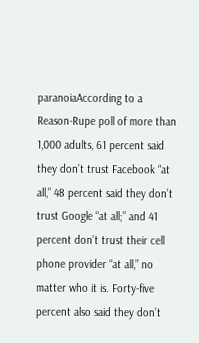paranoiaAccording to a Reason-Rupe poll of more than 1,000 adults, 61 percent said they don’t trust Facebook “at all,” 48 percent said they don’t trust Google “at all;” and 41 percent don’t trust their cell phone provider “at all,” no matter who it is. Forty-five percent also said they don’t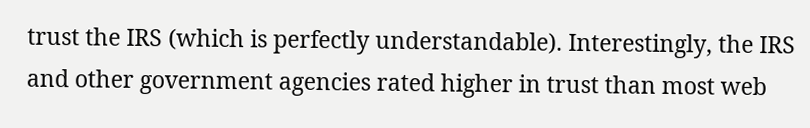trust the IRS (which is perfectly understandable). Interestingly, the IRS and other government agencies rated higher in trust than most web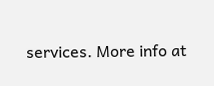services. More info at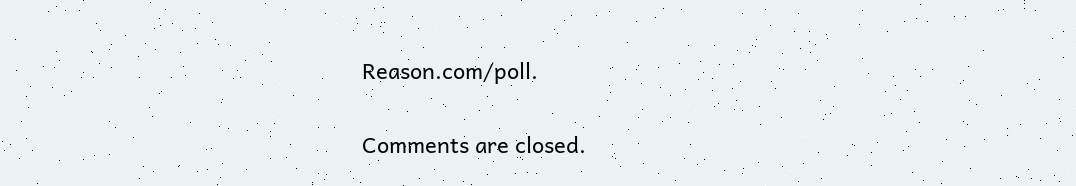Reason.com/poll.

Comments are closed.